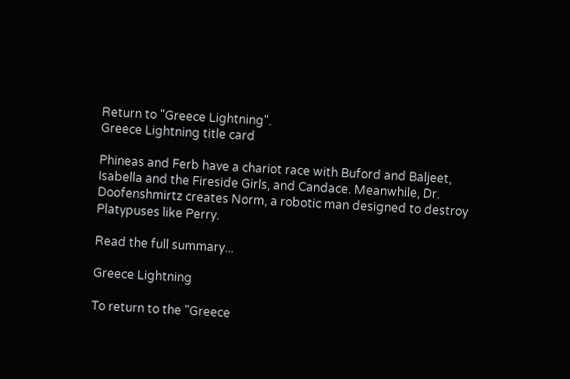Return to "Greece Lightning".
Greece Lightning title card

Phineas and Ferb have a chariot race with Buford and Baljeet, Isabella and the Fireside Girls, and Candace. Meanwhile, Dr. Doofenshmirtz creates Norm, a robotic man designed to destroy Platypuses like Perry.

Read the full summary...

Greece Lightning

To return to the "Greece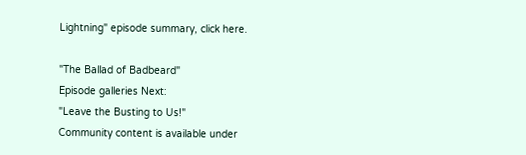Lightning" episode summary, click here.

"The Ballad of Badbeard"
Episode galleries Next:
"Leave the Busting to Us!"
Community content is available under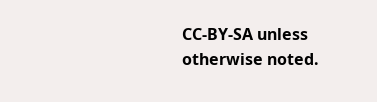CC-BY-SA unless otherwise noted.